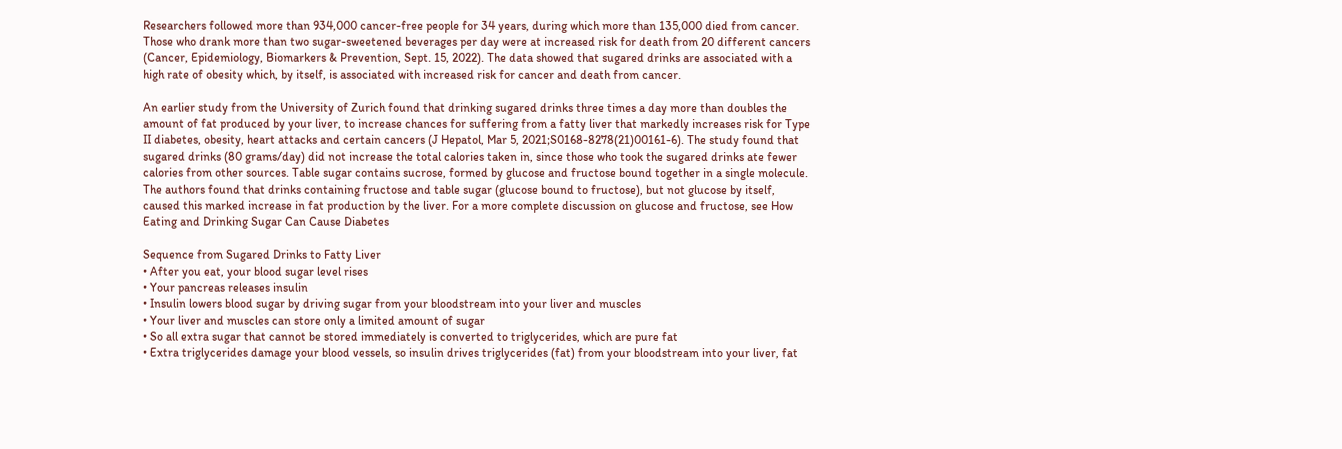Researchers followed more than 934,000 cancer-free people for 34 years, during which more than 135,000 died from cancer. Those who drank more than two sugar-sweetened beverages per day were at increased risk for death from 20 different cancers (Cancer, Epidemiology, Biomarkers & Prevention, Sept. 15, 2022). The data showed that sugared drinks are associated with a high rate of obesity which, by itself, is associated with increased risk for cancer and death from cancer.

An earlier study from the University of Zurich found that drinking sugared drinks three times a day more than doubles the amount of fat produced by your liver, to increase chances for suffering from a fatty liver that markedly increases risk for Type II diabetes, obesity, heart attacks and certain cancers (J Hepatol, Mar 5, 2021;S0168-8278(21)00161-6). The study found that sugared drinks (80 grams/day) did not increase the total calories taken in, since those who took the sugared drinks ate fewer calories from other sources. Table sugar contains sucrose, formed by glucose and fructose bound together in a single molecule. The authors found that drinks containing fructose and table sugar (glucose bound to fructose), but not glucose by itself, caused this marked increase in fat production by the liver. For a more complete discussion on glucose and fructose, see How Eating and Drinking Sugar Can Cause Diabetes

Sequence from Sugared Drinks to Fatty Liver
• After you eat, your blood sugar level rises
• Your pancreas releases insulin
• Insulin lowers blood sugar by driving sugar from your bloodstream into your liver and muscles
• Your liver and muscles can store only a limited amount of sugar
• So all extra sugar that cannot be stored immediately is converted to triglycerides, which are pure fat
• Extra triglycerides damage your blood vessels, so insulin drives triglycerides (fat) from your bloodstream into your liver, fat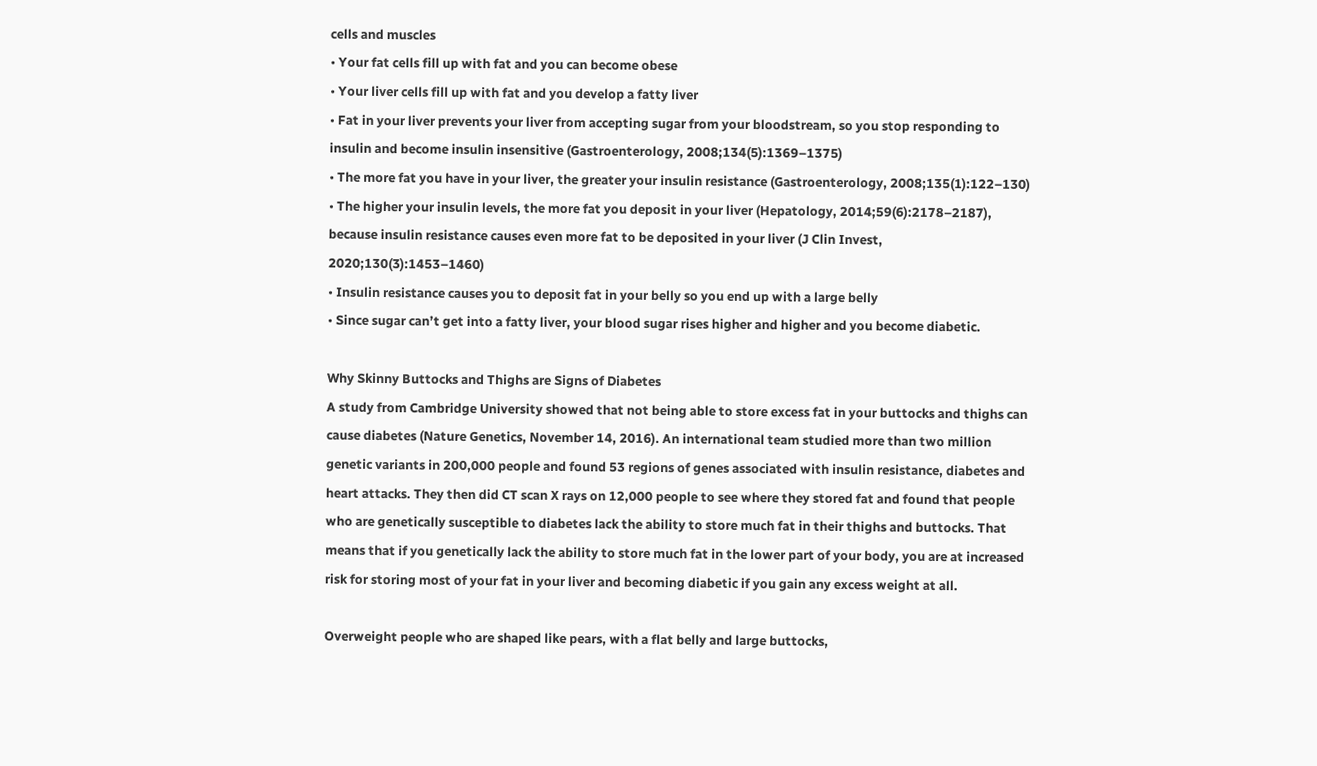cells and muscles
• Your fat cells fill up with fat and you can become obese
• Your liver cells fill up with fat and you develop a fatty liver
• Fat in your liver prevents your liver from accepting sugar from your bloodstream, so you stop responding to insulin and become insulin insensitive (Gastroenterology, 2008;134(5):1369–1375)
• The more fat you have in your liver, the greater your insulin resistance (Gastroenterology, 2008;135(1):122–130)
• The higher your insulin levels, the more fat you deposit in your liver (Hepatology, 2014;59(6):2178–2187), because insulin resistance causes even more fat to be deposited in your liver (J Clin Invest, 2020;130(3):1453–1460)
• Insulin resistance causes you to deposit fat in your belly so you end up with a large belly
• Since sugar can’t get into a fatty liver, your blood sugar rises higher and higher and you become diabetic.

Why Skinny Buttocks and Thighs are Signs of Diabetes
A study from Cambridge University showed that not being able to store excess fat in your buttocks and thighs can cause diabetes (Nature Genetics, November 14, 2016). An international team studied more than two million genetic variants in 200,000 people and found 53 regions of genes associated with insulin resistance, diabetes and heart attacks. They then did CT scan X rays on 12,000 people to see where they stored fat and found that people who are genetically susceptible to diabetes lack the ability to store much fat in their thighs and buttocks. That means that if you genetically lack the ability to store much fat in the lower part of your body, you are at increased risk for storing most of your fat in your liver and becoming diabetic if you gain any excess weight at all.

Overweight people who are shaped like pears, with a flat belly and large buttocks,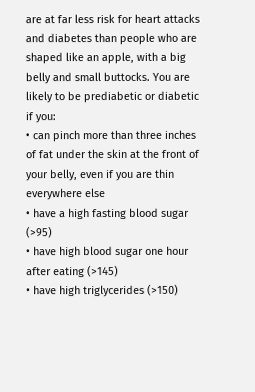are at far less risk for heart attacks and diabetes than people who are shaped like an apple, with a big belly and small buttocks. You are likely to be prediabetic or diabetic if you:
• can pinch more than three inches of fat under the skin at the front of your belly, even if you are thin everywhere else
• have a high fasting blood sugar (>95)
• have high blood sugar one hour after eating (>145)
• have high triglycerides (>150)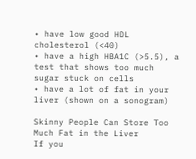• have low good HDL cholesterol (<40)
• have a high HBA1C (>5.5), a test that shows too much sugar stuck on cells
• have a lot of fat in your liver (shown on a sonogram)

Skinny People Can Store Too Much Fat in the Liver
If you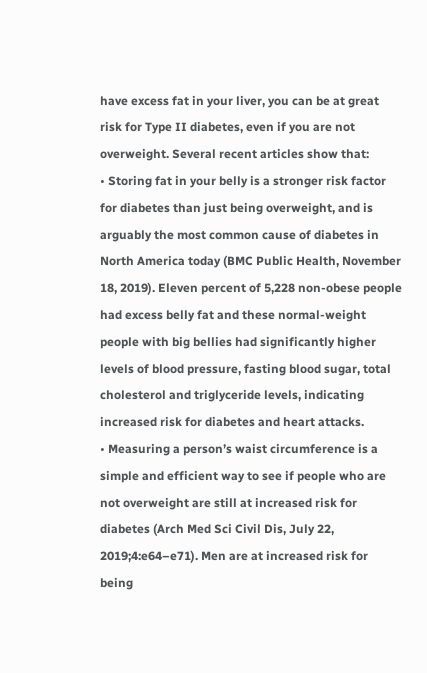have excess fat in your liver, you can be at great risk for Type II diabetes, even if you are not overweight. Several recent articles show that:
• Storing fat in your belly is a stronger risk factor for diabetes than just being overweight, and is arguably the most common cause of diabetes in North America today (BMC Public Health, November 18, 2019). Eleven percent of 5,228 non-obese people had excess belly fat and these normal-weight people with big bellies had significantly higher levels of blood pressure, fasting blood sugar, total cholesterol and triglyceride levels, indicating increased risk for diabetes and heart attacks.
• Measuring a person’s waist circumference is a simple and efficient way to see if people who are not overweight are still at increased risk for diabetes (Arch Med Sci Civil Dis, July 22, 2019;4:e64–e71). Men are at increased risk for being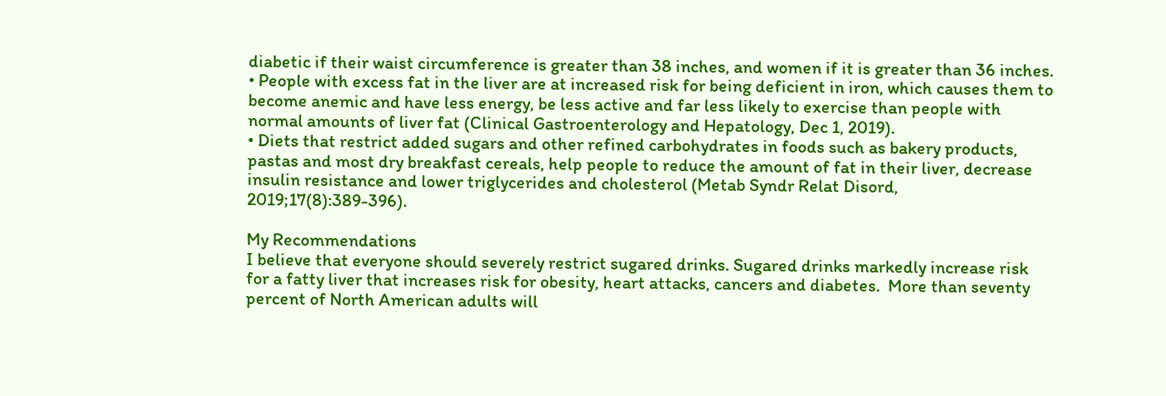diabetic if their waist circumference is greater than 38 inches, and women if it is greater than 36 inches.
• People with excess fat in the liver are at increased risk for being deficient in iron, which causes them to become anemic and have less energy, be less active and far less likely to exercise than people with normal amounts of liver fat (Clinical Gastroenterology and Hepatology, Dec 1, 2019).
• Diets that restrict added sugars and other refined carbohydrates in foods such as bakery products, pastas and most dry breakfast cereals, help people to reduce the amount of fat in their liver, decrease insulin resistance and lower triglycerides and cholesterol (Metab Syndr Relat Disord, 2019;17(8):389-396).

My Recommendations
I believe that everyone should severely restrict sugared drinks. Sugared drinks markedly increase risk for a fatty liver that increases risk for obesity, heart attacks, cancers and diabetes.  More than seventy percent of North American adults will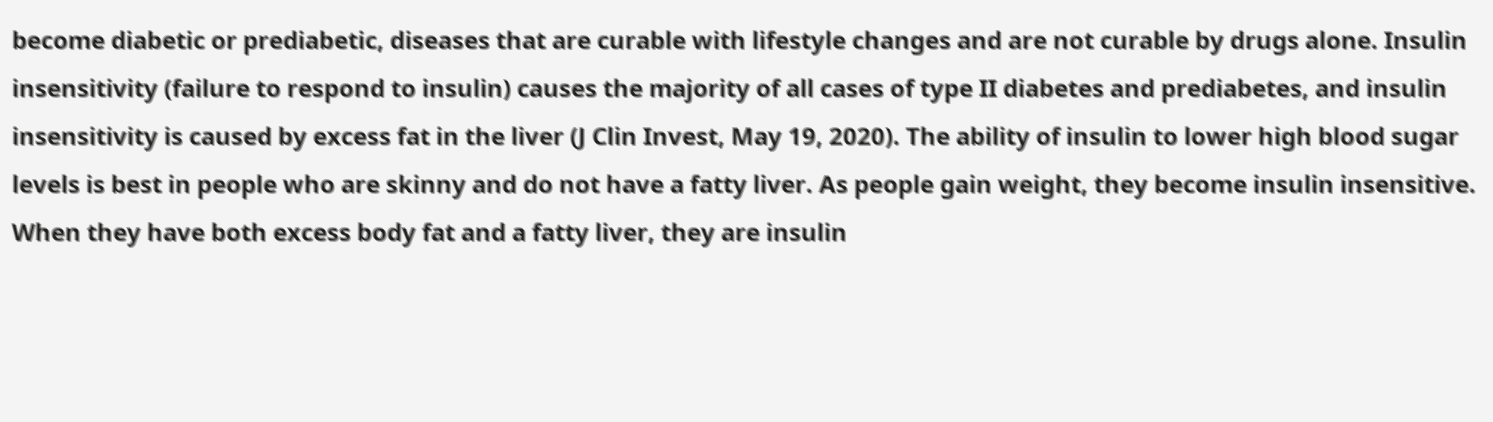become diabetic or prediabetic, diseases that are curable with lifestyle changes and are not curable by drugs alone. Insulin insensitivity (failure to respond to insulin) causes the majority of all cases of type II diabetes and prediabetes, and insulin insensitivity is caused by excess fat in the liver (J Clin Invest, May 19, 2020). The ability of insulin to lower high blood sugar levels is best in people who are skinny and do not have a fatty liver. As people gain weight, they become insulin insensitive. When they have both excess body fat and a fatty liver, they are insulin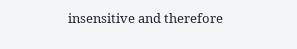insensitive and therefore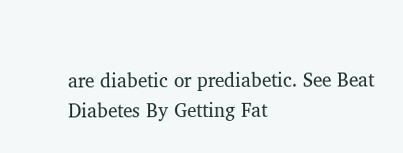are diabetic or prediabetic. See Beat Diabetes By Getting Fat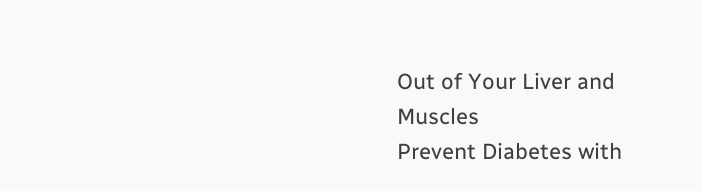Out of Your Liver and Muscles
Prevent Diabetes with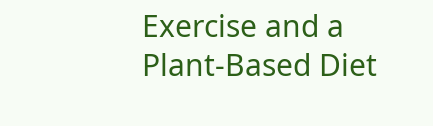Exercise and a Plant-Based Diet